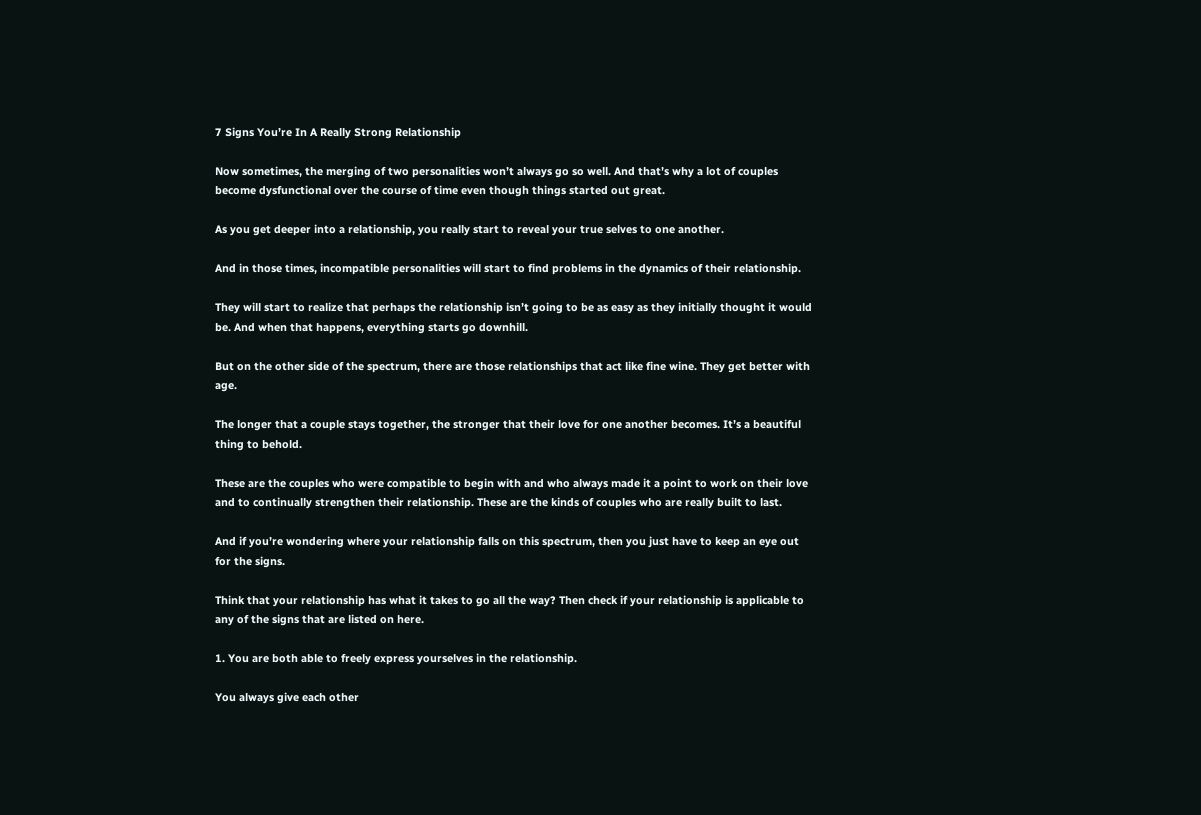7 Signs You’re In A Really Strong Relationship

Now sometimes, the merging of two personalities won’t always go so well. And that’s why a lot of couples become dysfunctional over the course of time even though things started out great.

As you get deeper into a relationship, you really start to reveal your true selves to one another.

And in those times, incompatible personalities will start to find problems in the dynamics of their relationship.

They will start to realize that perhaps the relationship isn’t going to be as easy as they initially thought it would be. And when that happens, everything starts go downhill.

But on the other side of the spectrum, there are those relationships that act like fine wine. They get better with age.

The longer that a couple stays together, the stronger that their love for one another becomes. It’s a beautiful thing to behold.

These are the couples who were compatible to begin with and who always made it a point to work on their love and to continually strengthen their relationship. These are the kinds of couples who are really built to last.

And if you’re wondering where your relationship falls on this spectrum, then you just have to keep an eye out for the signs.

Think that your relationship has what it takes to go all the way? Then check if your relationship is applicable to any of the signs that are listed on here.

1. You are both able to freely express yourselves in the relationship.

You always give each other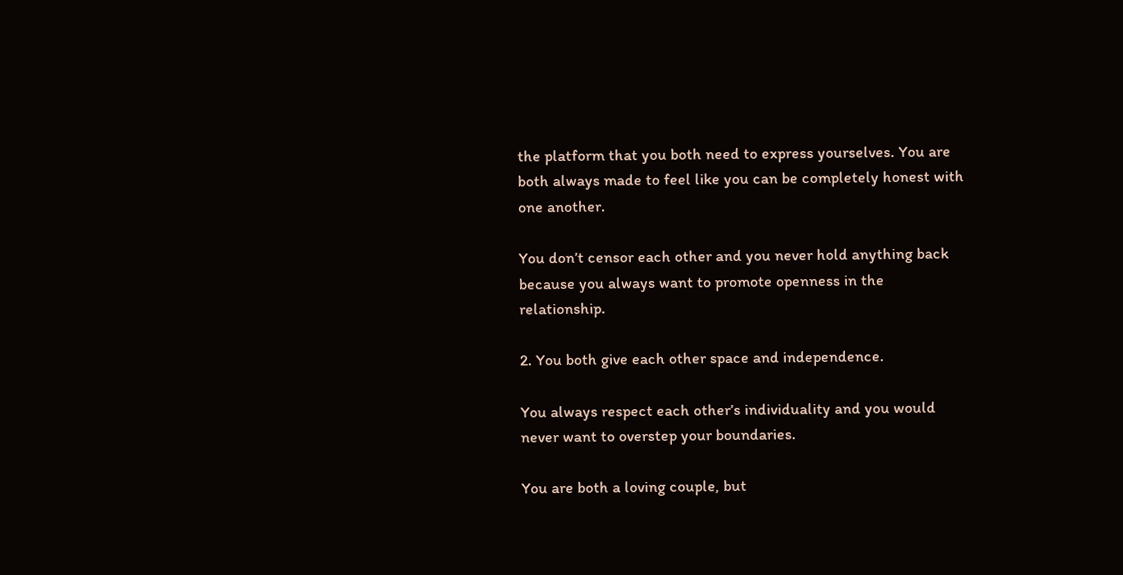the platform that you both need to express yourselves. You are both always made to feel like you can be completely honest with one another.

You don’t censor each other and you never hold anything back because you always want to promote openness in the relationship.

2. You both give each other space and independence.

You always respect each other’s individuality and you would never want to overstep your boundaries.

You are both a loving couple, but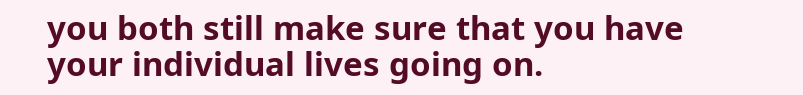you both still make sure that you have your individual lives going on.